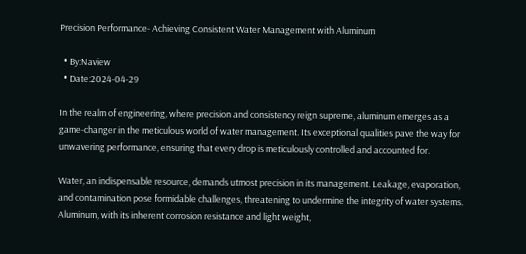Precision Performance- Achieving Consistent Water Management with Aluminum

  • By:Naview
  • Date:2024-04-29

In the realm of engineering, where precision and consistency reign supreme, aluminum emerges as a game-changer in the meticulous world of water management. Its exceptional qualities pave the way for unwavering performance, ensuring that every drop is meticulously controlled and accounted for.

Water, an indispensable resource, demands utmost precision in its management. Leakage, evaporation, and contamination pose formidable challenges, threatening to undermine the integrity of water systems. Aluminum, with its inherent corrosion resistance and light weight,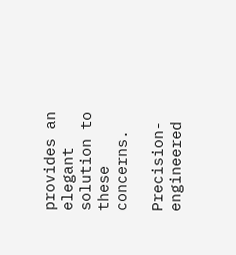provides an elegant solution to these concerns.

Precision-engineered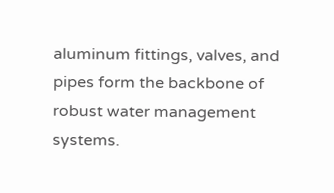aluminum fittings, valves, and pipes form the backbone of robust water management systems.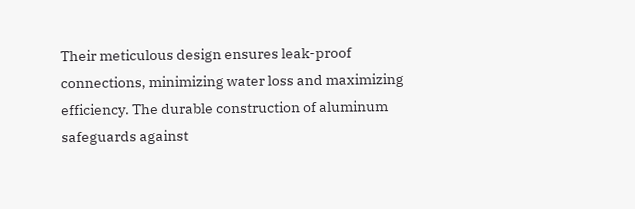Their meticulous design ensures leak-proof connections, minimizing water loss and maximizing efficiency. The durable construction of aluminum safeguards against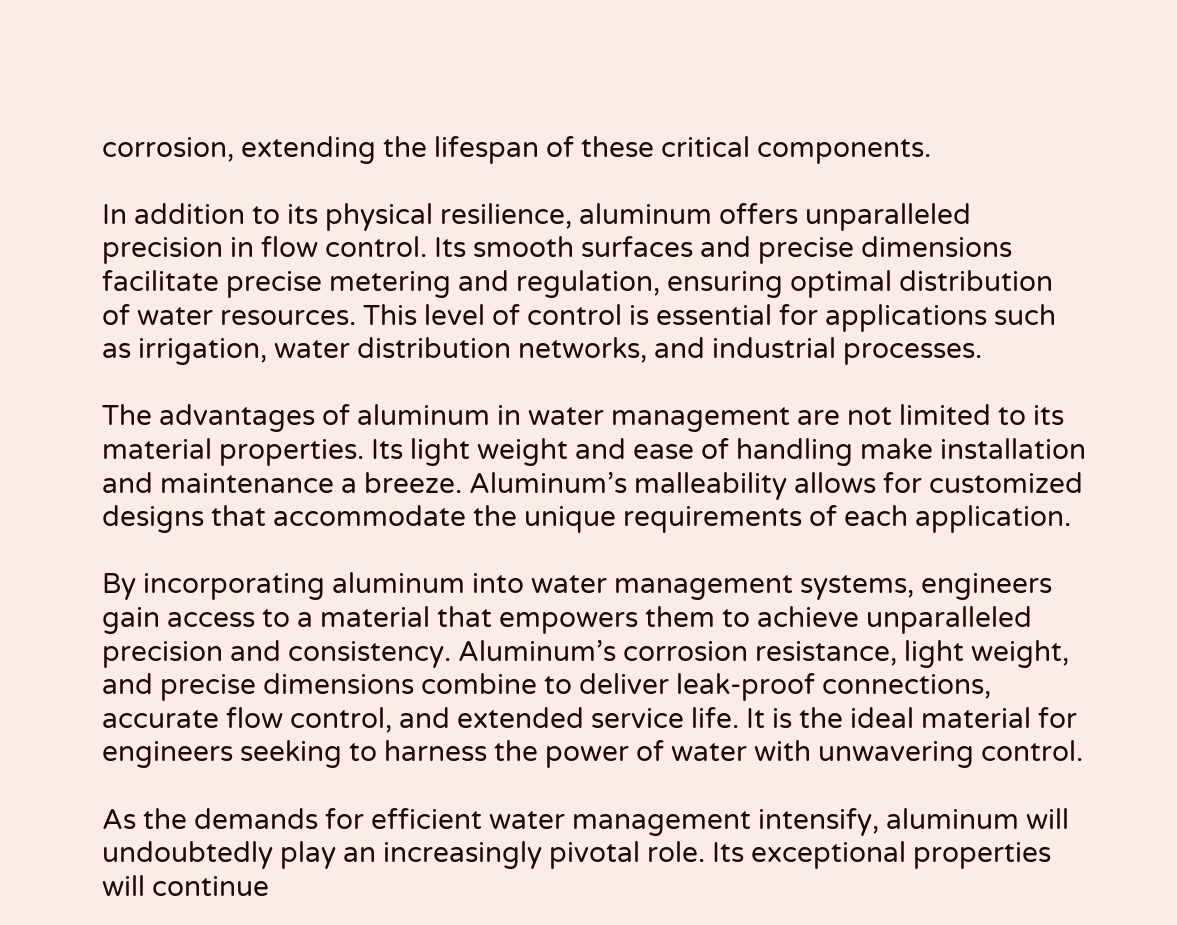corrosion, extending the lifespan of these critical components.

In addition to its physical resilience, aluminum offers unparalleled precision in flow control. Its smooth surfaces and precise dimensions facilitate precise metering and regulation, ensuring optimal distribution of water resources. This level of control is essential for applications such as irrigation, water distribution networks, and industrial processes.

The advantages of aluminum in water management are not limited to its material properties. Its light weight and ease of handling make installation and maintenance a breeze. Aluminum’s malleability allows for customized designs that accommodate the unique requirements of each application.

By incorporating aluminum into water management systems, engineers gain access to a material that empowers them to achieve unparalleled precision and consistency. Aluminum’s corrosion resistance, light weight, and precise dimensions combine to deliver leak-proof connections, accurate flow control, and extended service life. It is the ideal material for engineers seeking to harness the power of water with unwavering control.

As the demands for efficient water management intensify, aluminum will undoubtedly play an increasingly pivotal role. Its exceptional properties will continue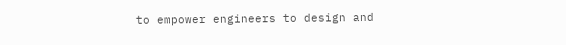to empower engineers to design and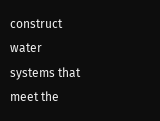construct water systems that meet the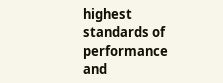highest standards of performance and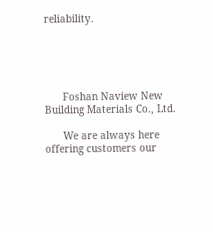reliability.





      Foshan Naview New Building Materials Co., Ltd.

      We are always here offering customers our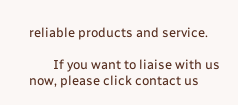reliable products and service.

        If you want to liaise with us now, please click contact us